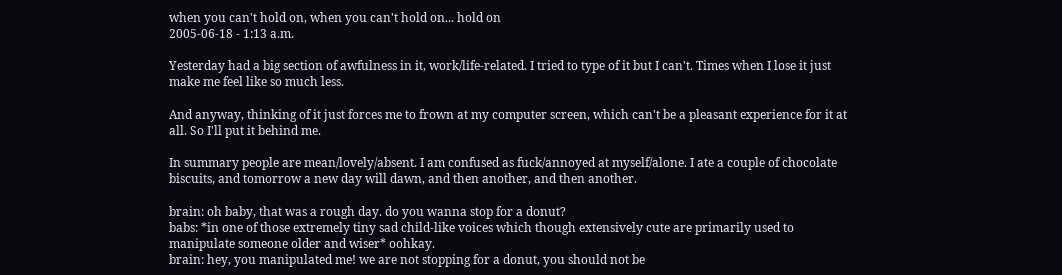when you can't hold on, when you can't hold on... hold on
2005-06-18 - 1:13 a.m.

Yesterday had a big section of awfulness in it, work/life-related. I tried to type of it but I can't. Times when I lose it just make me feel like so much less.

And anyway, thinking of it just forces me to frown at my computer screen, which can't be a pleasant experience for it at all. So I'll put it behind me.

In summary people are mean/lovely/absent. I am confused as fuck/annoyed at myself/alone. I ate a couple of chocolate biscuits, and tomorrow a new day will dawn, and then another, and then another.

brain: oh baby, that was a rough day. do you wanna stop for a donut?
babs: *in one of those extremely tiny sad child-like voices which though extensively cute are primarily used to manipulate someone older and wiser* oohkay.
brain: hey, you manipulated me! we are not stopping for a donut, you should not be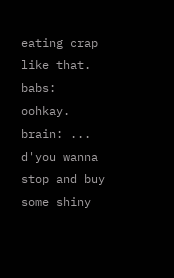eating crap like that.
babs: oohkay.
brain: ... d'you wanna stop and buy some shiny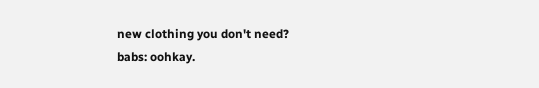new clothing you don't need?
babs: oohkay.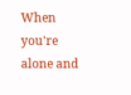When you're alone and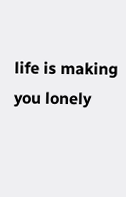life is making you lonely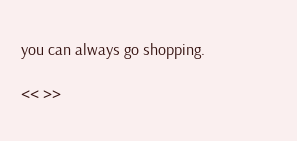you can always go shopping.

<< >>